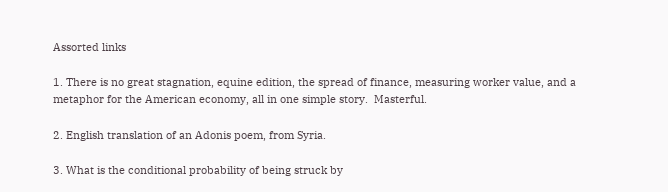Assorted links

1. There is no great stagnation, equine edition, the spread of finance, measuring worker value, and a metaphor for the American economy, all in one simple story.  Masterful.

2. English translation of an Adonis poem, from Syria.

3. What is the conditional probability of being struck by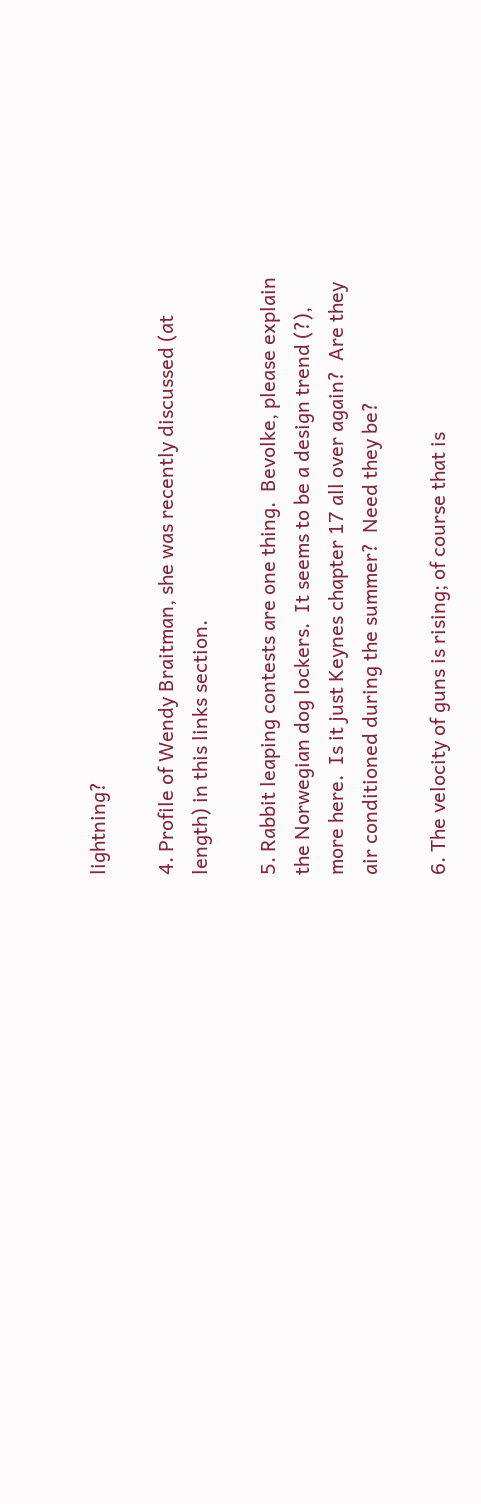lightning?

4. Profile of Wendy Braitman, she was recently discussed (at length) in this links section.

5. Rabbit leaping contests are one thing.  Bevolke, please explain the Norwegian dog lockers.  It seems to be a design trend (?), more here.  Is it just Keynes chapter 17 all over again?  Are they air conditioned during the summer?  Need they be?

6. The velocity of guns is rising; of course that is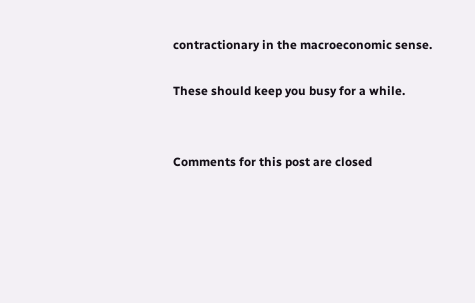contractionary in the macroeconomic sense.

These should keep you busy for a while.


Comments for this post are closed